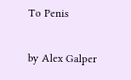To Penis

by Alex Galper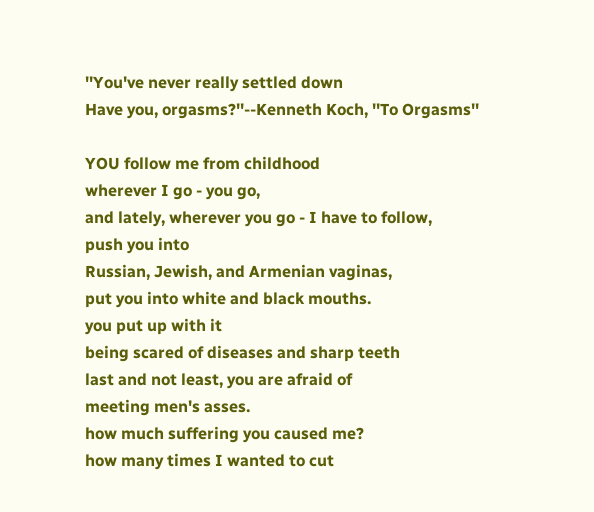''You've never really settled down
Have you, orgasms?''--Kenneth Koch, ''To Orgasms''

YOU follow me from childhood
wherever I go - you go,
and lately, wherever you go - I have to follow,
push you into
Russian, Jewish, and Armenian vaginas,
put you into white and black mouths.
you put up with it
being scared of diseases and sharp teeth
last and not least, you are afraid of
meeting men's asses.
how much suffering you caused me?
how many times I wanted to cut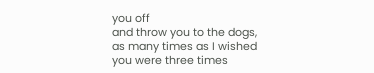you off
and throw you to the dogs,
as many times as I wished
you were three times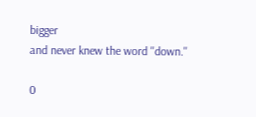bigger
and never knew the word ''down.''

0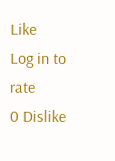Like
Log in to rate
0 Dislike